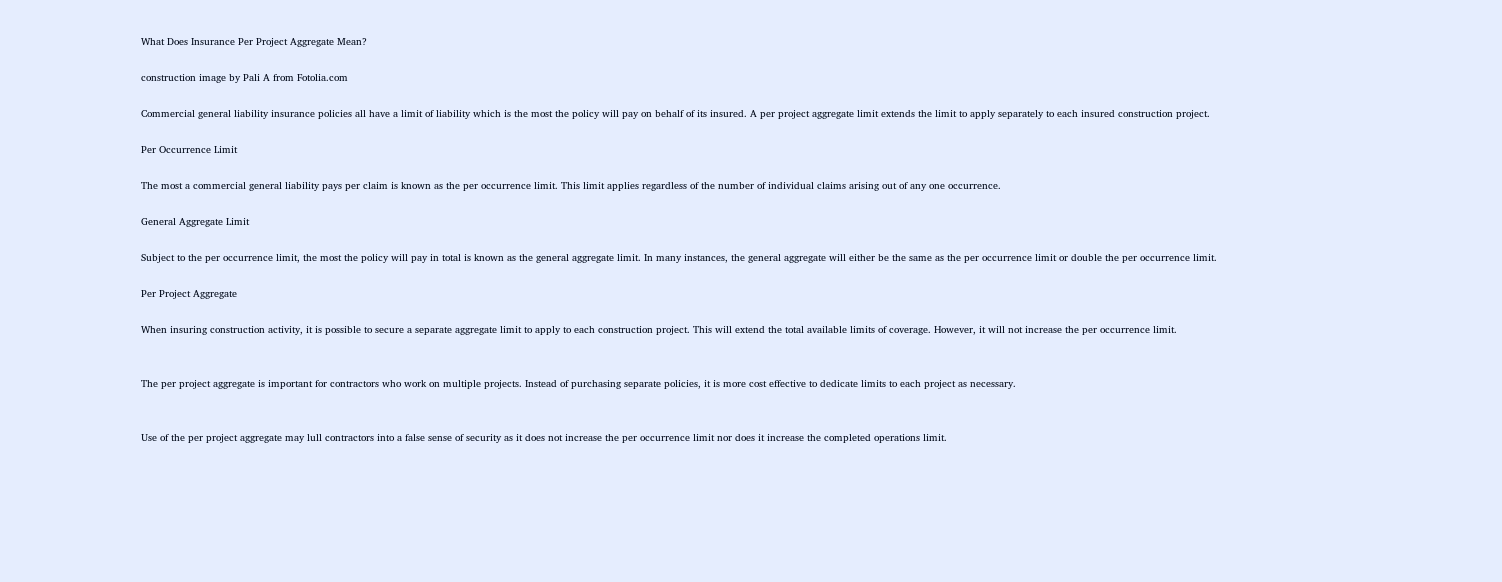What Does Insurance Per Project Aggregate Mean?

construction image by Pali A from Fotolia.com

Commercial general liability insurance policies all have a limit of liability which is the most the policy will pay on behalf of its insured. A per project aggregate limit extends the limit to apply separately to each insured construction project.

Per Occurrence Limit

The most a commercial general liability pays per claim is known as the per occurrence limit. This limit applies regardless of the number of individual claims arising out of any one occurrence.

General Aggregate Limit

Subject to the per occurrence limit, the most the policy will pay in total is known as the general aggregate limit. In many instances, the general aggregate will either be the same as the per occurrence limit or double the per occurrence limit.

Per Project Aggregate

When insuring construction activity, it is possible to secure a separate aggregate limit to apply to each construction project. This will extend the total available limits of coverage. However, it will not increase the per occurrence limit.


The per project aggregate is important for contractors who work on multiple projects. Instead of purchasing separate policies, it is more cost effective to dedicate limits to each project as necessary.


Use of the per project aggregate may lull contractors into a false sense of security as it does not increase the per occurrence limit nor does it increase the completed operations limit.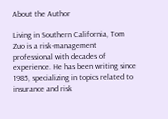About the Author

Living in Southern California, Tom Zuo is a risk-management professional with decades of experience. He has been writing since 1985, specializing in topics related to insurance and risk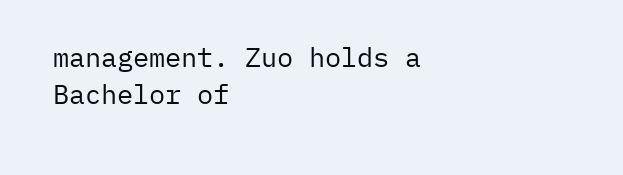management. Zuo holds a Bachelor of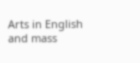Arts in English and mass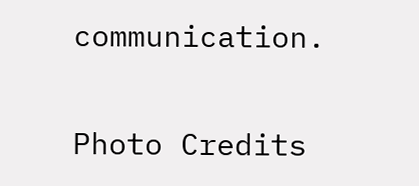communication.

Photo Credits